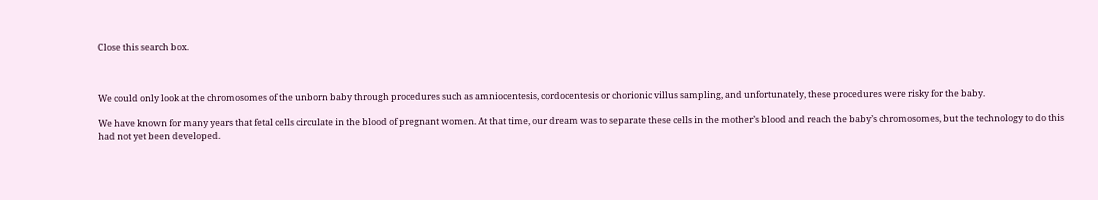Close this search box.



We could only look at the chromosomes of the unborn baby through procedures such as amniocentesis, cordocentesis or chorionic villus sampling, and unfortunately, these procedures were risky for the baby.

We have known for many years that fetal cells circulate in the blood of pregnant women. At that time, our dream was to separate these cells in the mother’s blood and reach the baby’s chromosomes, but the technology to do this had not yet been developed.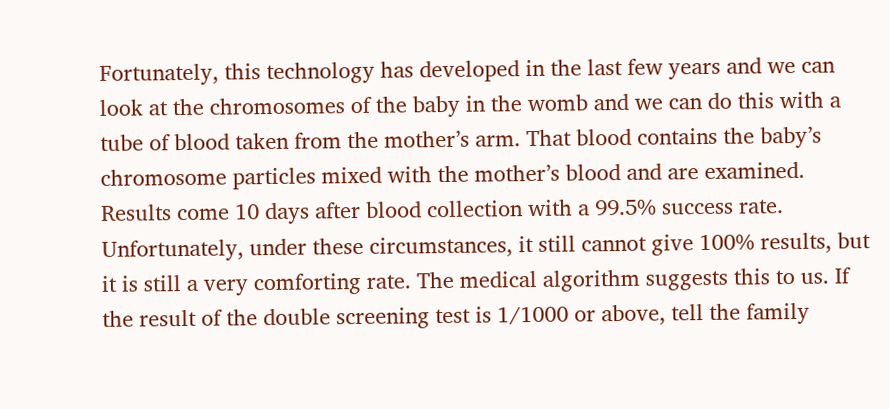Fortunately, this technology has developed in the last few years and we can look at the chromosomes of the baby in the womb and we can do this with a tube of blood taken from the mother’s arm. That blood contains the baby’s chromosome particles mixed with the mother’s blood and are examined. Results come 10 days after blood collection with a 99.5% success rate. Unfortunately, under these circumstances, it still cannot give 100% results, but it is still a very comforting rate. The medical algorithm suggests this to us. If the result of the double screening test is 1/1000 or above, tell the family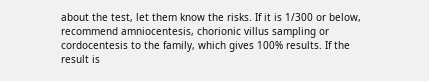about the test, let them know the risks. If it is 1/300 or below, recommend amniocentesis, chorionic villus sampling or cordocentesis to the family, which gives 100% results. If the result is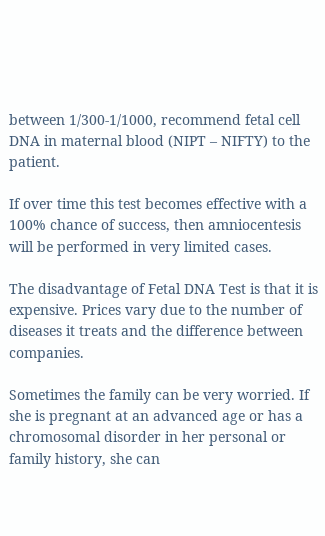between 1/300-1/1000, recommend fetal cell DNA in maternal blood (NIPT – NIFTY) to the patient.

If over time this test becomes effective with a 100% chance of success, then amniocentesis will be performed in very limited cases.

The disadvantage of Fetal DNA Test is that it is expensive. Prices vary due to the number of diseases it treats and the difference between companies.

Sometimes the family can be very worried. If she is pregnant at an advanced age or has a chromosomal disorder in her personal or family history, she can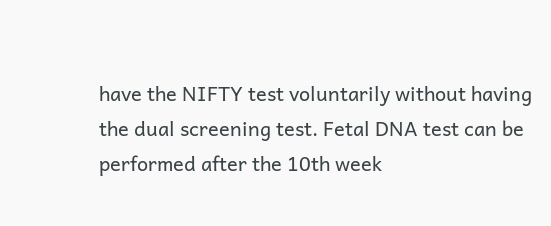have the NIFTY test voluntarily without having the dual screening test. Fetal DNA test can be performed after the 10th week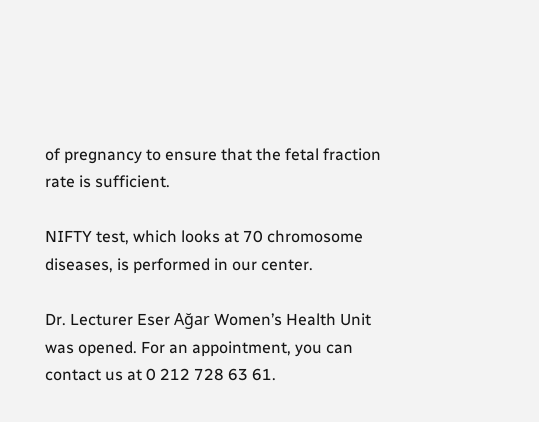of pregnancy to ensure that the fetal fraction rate is sufficient.

NIFTY test, which looks at 70 chromosome diseases, is performed in our center.

Dr. Lecturer Eser Ağar Women’s Health Unit was opened. For an appointment, you can contact us at 0 212 728 63 61.